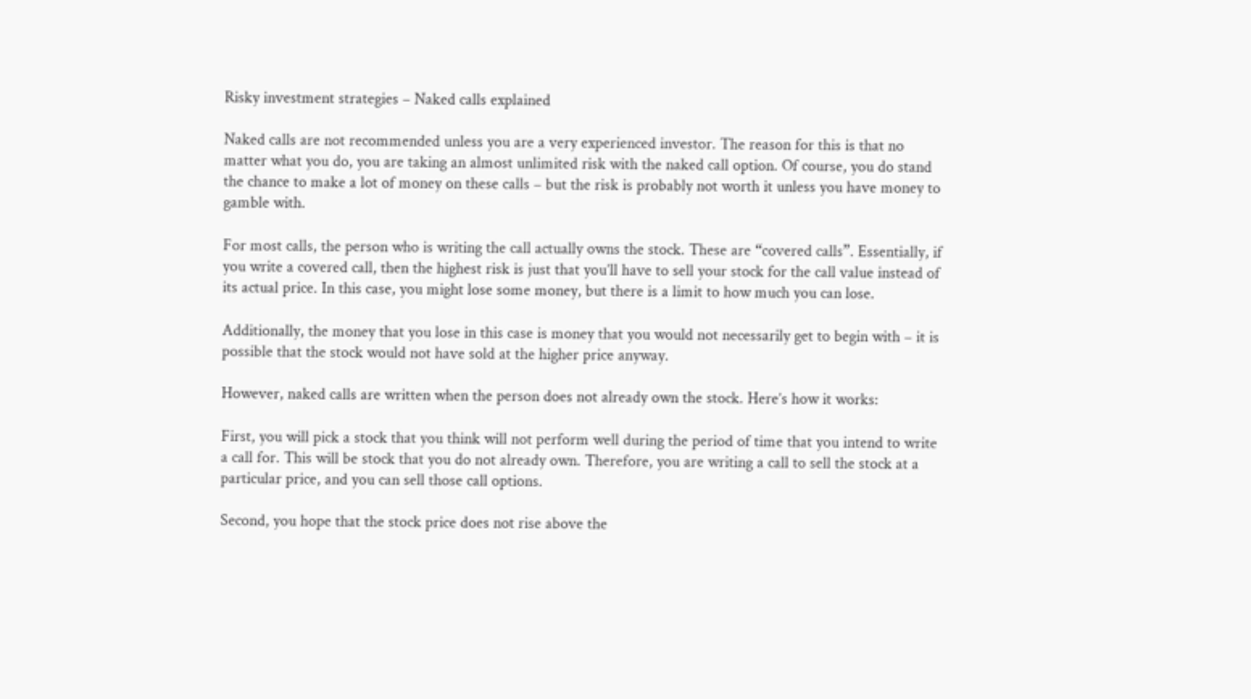Risky investment strategies – Naked calls explained

Naked calls are not recommended unless you are a very experienced investor. The reason for this is that no matter what you do, you are taking an almost unlimited risk with the naked call option. Of course, you do stand the chance to make a lot of money on these calls – but the risk is probably not worth it unless you have money to gamble with.

For most calls, the person who is writing the call actually owns the stock. These are “covered calls”. Essentially, if you write a covered call, then the highest risk is just that you’ll have to sell your stock for the call value instead of its actual price. In this case, you might lose some money, but there is a limit to how much you can lose.

Additionally, the money that you lose in this case is money that you would not necessarily get to begin with – it is possible that the stock would not have sold at the higher price anyway.

However, naked calls are written when the person does not already own the stock. Here’s how it works:

First, you will pick a stock that you think will not perform well during the period of time that you intend to write a call for. This will be stock that you do not already own. Therefore, you are writing a call to sell the stock at a particular price, and you can sell those call options.

Second, you hope that the stock price does not rise above the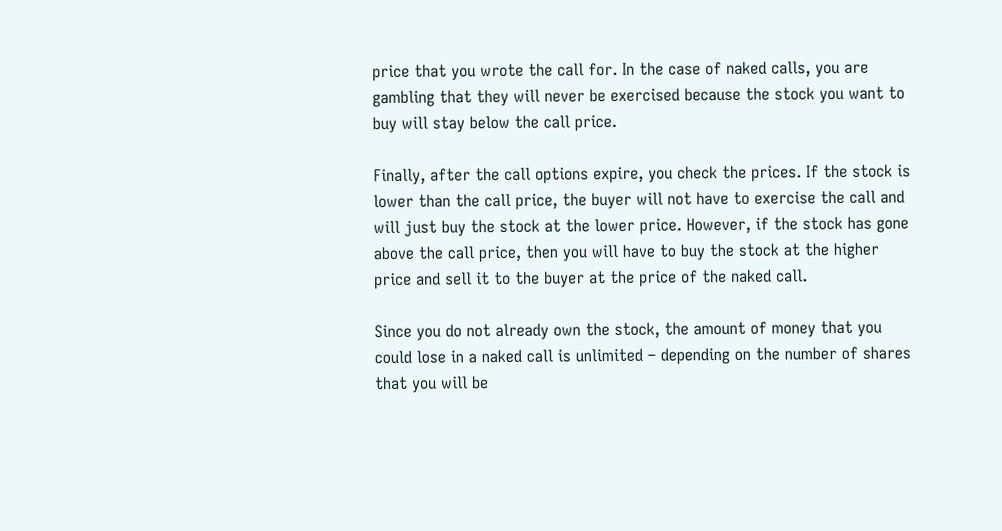price that you wrote the call for. In the case of naked calls, you are gambling that they will never be exercised because the stock you want to buy will stay below the call price.

Finally, after the call options expire, you check the prices. If the stock is lower than the call price, the buyer will not have to exercise the call and will just buy the stock at the lower price. However, if the stock has gone above the call price, then you will have to buy the stock at the higher price and sell it to the buyer at the price of the naked call.

Since you do not already own the stock, the amount of money that you could lose in a naked call is unlimited – depending on the number of shares that you will be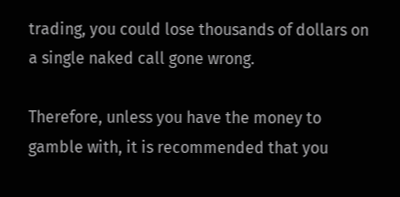trading, you could lose thousands of dollars on a single naked call gone wrong.

Therefore, unless you have the money to gamble with, it is recommended that you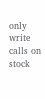only write calls on stock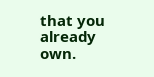that you already own.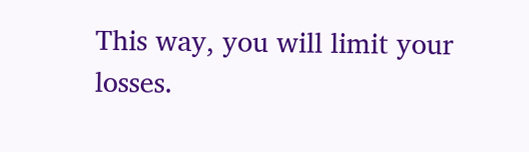This way, you will limit your losses.